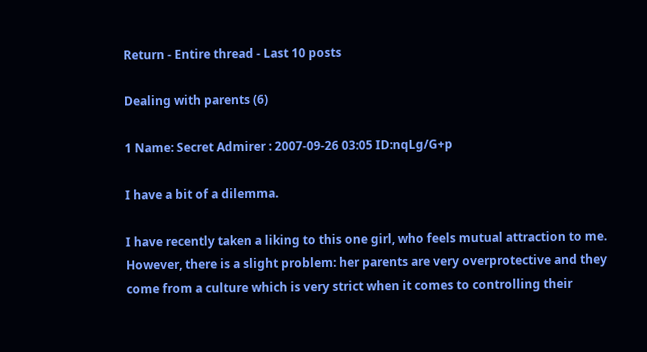Return - Entire thread - Last 10 posts

Dealing with parents (6)

1 Name: Secret Admirer : 2007-09-26 03:05 ID:nqLg/G+p

I have a bit of a dilemma.

I have recently taken a liking to this one girl, who feels mutual attraction to me. However, there is a slight problem: her parents are very overprotective and they come from a culture which is very strict when it comes to controlling their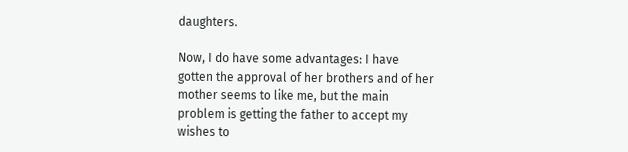daughters.

Now, I do have some advantages: I have gotten the approval of her brothers and of her mother seems to like me, but the main problem is getting the father to accept my wishes to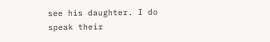see his daughter. I do speak their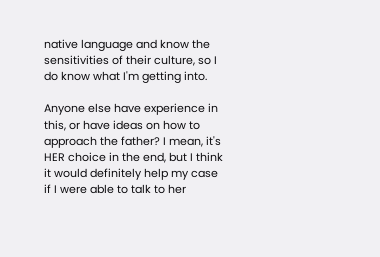native language and know the sensitivities of their culture, so I do know what I'm getting into.

Anyone else have experience in this, or have ideas on how to approach the father? I mean, it's HER choice in the end, but I think it would definitely help my case if I were able to talk to her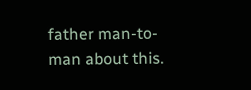father man-to-man about this.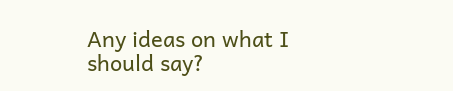Any ideas on what I should say?